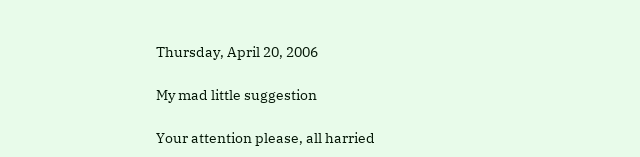Thursday, April 20, 2006

My mad little suggestion

Your attention please, all harried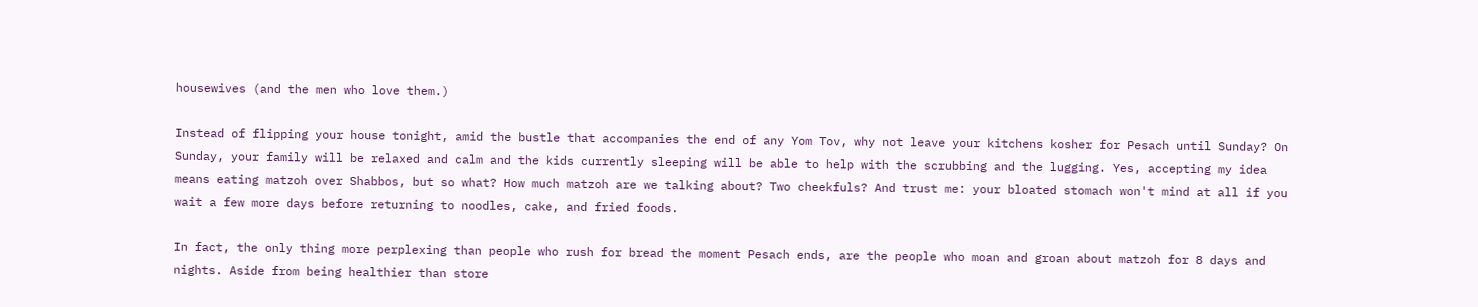housewives (and the men who love them.)

Instead of flipping your house tonight, amid the bustle that accompanies the end of any Yom Tov, why not leave your kitchens kosher for Pesach until Sunday? On Sunday, your family will be relaxed and calm and the kids currently sleeping will be able to help with the scrubbing and the lugging. Yes, accepting my idea means eating matzoh over Shabbos, but so what? How much matzoh are we talking about? Two cheekfuls? And trust me: your bloated stomach won't mind at all if you wait a few more days before returning to noodles, cake, and fried foods.

In fact, the only thing more perplexing than people who rush for bread the moment Pesach ends, are the people who moan and groan about matzoh for 8 days and nights. Aside from being healthier than store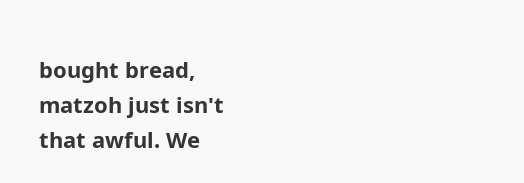bought bread, matzoh just isn't that awful. We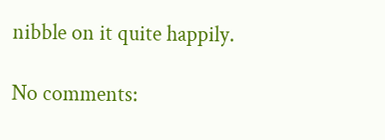nibble on it quite happily.

No comments: